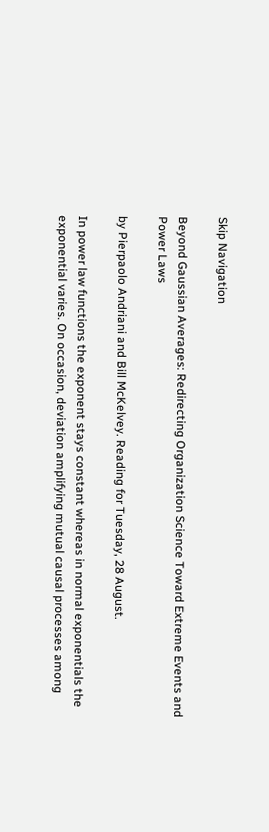Skip Navigation

Beyond Gaussian Averages: Redirecting Organization Science Toward Extreme Events and Power Laws

by Pierpaolo Andriani and Bill McKelvey. Reading for Tuesday, 28 August.

In power law functions the exponent stays constant whereas in normal exponentials the exponential varies. On occasion, deviation amplifying mutual causal processes among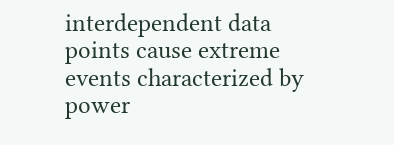interdependent data points cause extreme events characterized by power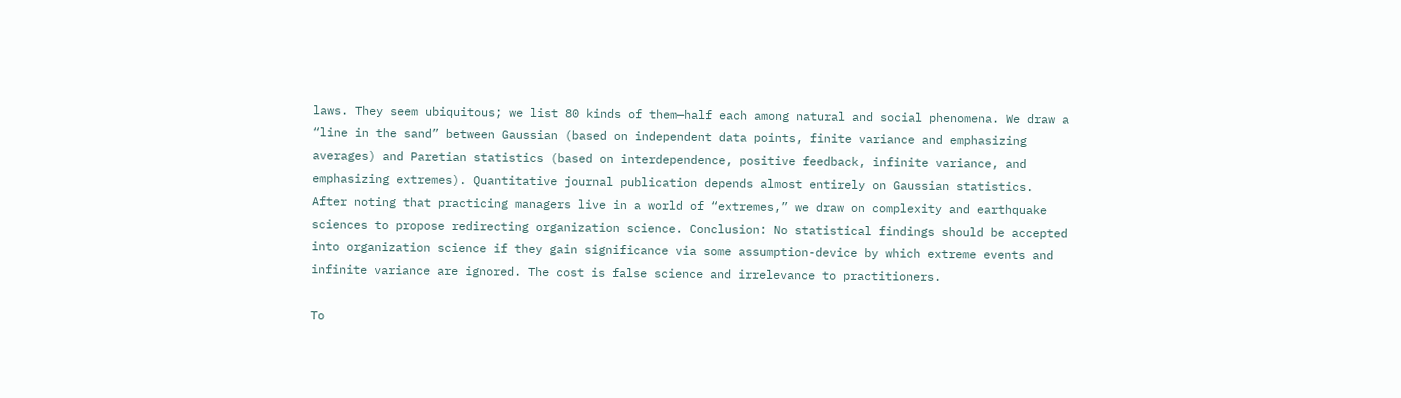laws. They seem ubiquitous; we list 80 kinds of them—half each among natural and social phenomena. We draw a “line in the sand” between Gaussian (based on independent data points, finite variance and emphasizing averages) and Paretian statistics (based on interdependence, positive feedback, infinite variance, and emphasizing extremes). Quantitative journal publication depends almost entirely on Gaussian statistics. After noting that practicing managers live in a world of “extremes,” we draw on complexity and earthquake sciences to propose redirecting organization science. Conclusion: No statistical findings should be accepted into organization science if they gain significance via some assumption-device by which extreme events and infinite variance are ignored. The cost is false science and irrelevance to practitioners.

To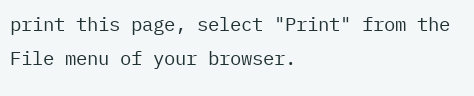print this page, select "Print" from the File menu of your browser.